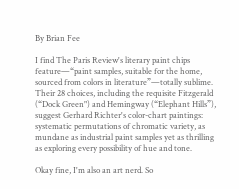By Brian Fee

I find The Paris Review's literary paint chips feature—“paint samples, suitable for the home, sourced from colors in literature”—totally sublime. Their 28 choices, including the requisite Fitzgerald (“Dock Green") and Hemingway (“Elephant Hills”), suggest Gerhard Richter's color-chart paintings: systematic permutations of chromatic variety, as mundane as industrial paint samples yet as thrilling as exploring every possibility of hue and tone.

Okay fine, I'm also an art nerd. So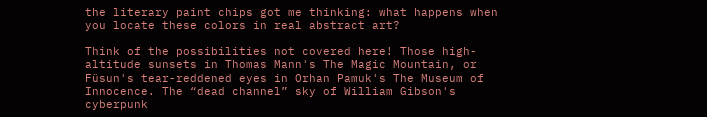the literary paint chips got me thinking: what happens when you locate these colors in real abstract art?

Think of the possibilities not covered here! Those high-altitude sunsets in Thomas Mann's The Magic Mountain, or Füsun's tear-reddened eyes in Orhan Pamuk's The Museum of Innocence. The “dead channel” sky of William Gibson's cyberpunk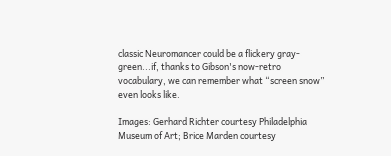classic Neuromancer could be a flickery gray-green...if, thanks to Gibson's now-retro vocabulary, we can remember what “screen snow” even looks like.

Images: Gerhard Richter courtesy Philadelphia Museum of Art; Brice Marden courtesy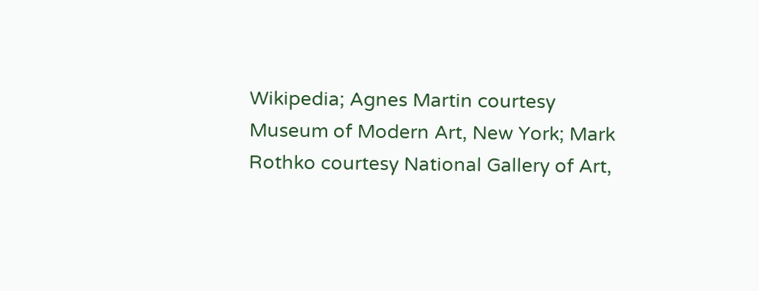Wikipedia; Agnes Martin courtesy Museum of Modern Art, New York; Mark Rothko courtesy National Gallery of Art,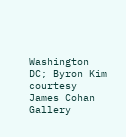Washington DC; Byron Kim courtesy James Cohan Gallery